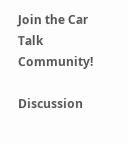Join the Car Talk Community!

Discussion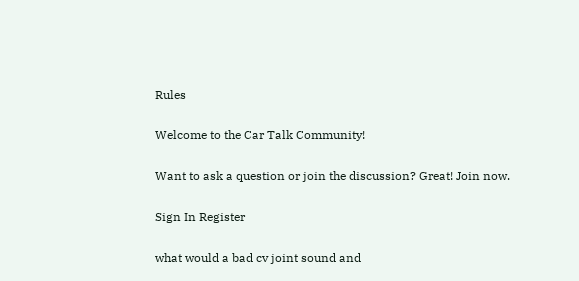Rules

Welcome to the Car Talk Community!

Want to ask a question or join the discussion? Great! Join now.

Sign In Register

what would a bad cv joint sound and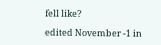fell like?

edited November -1 in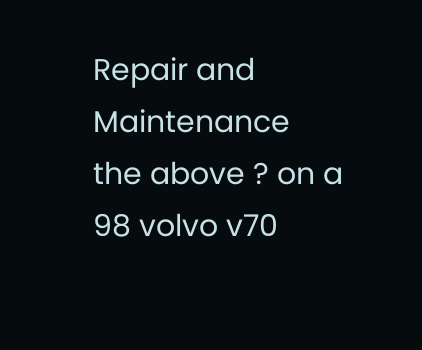Repair and Maintenance
the above ? on a 98 volvo v70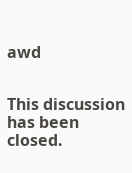awd


This discussion has been closed.